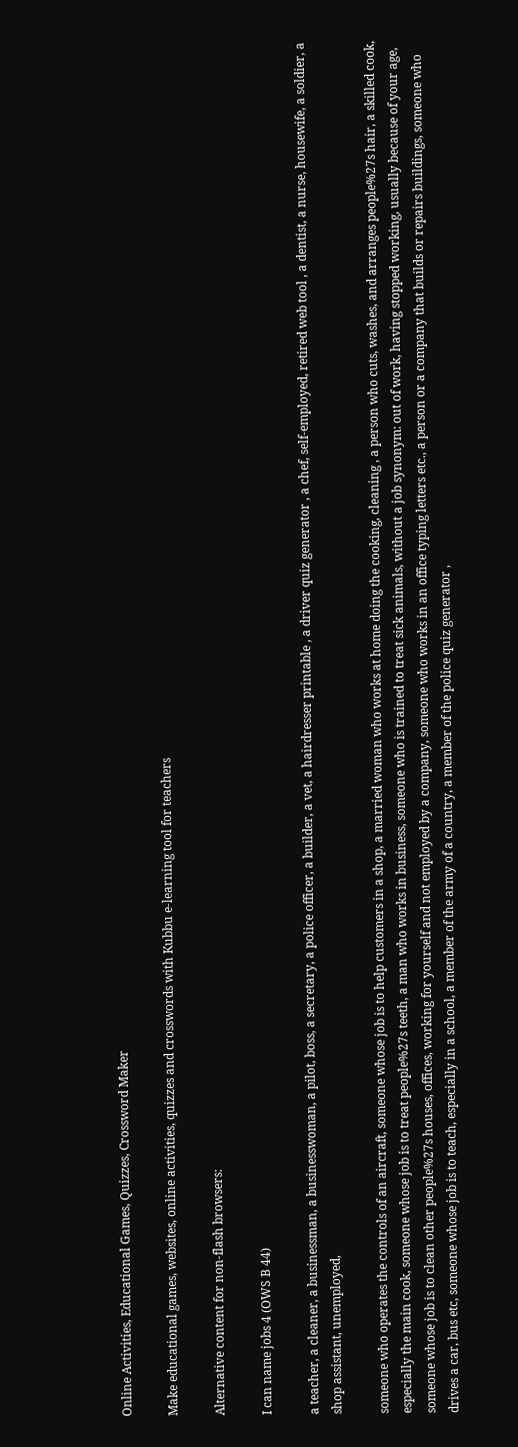Online Activities, Educational Games, Quizzes, Crossword Maker

Make educational games, websites, online activities, quizzes and crosswords with Kubbu e-learning tool for teachers

Alternative content for non-flash browsers:

I can name jobs 4 (OWS B 44)

a teacher, a cleaner, a businessman, a businesswoman, a pilot, boss, a secretary, a police officer, a builder, a vet, a hairdresser printable , a driver quiz generator , a chef, self-employed, retired web tool , a dentist, a nurse, housewife, a soldier, a shop assistant, unemployed,

someone who operates the controls of an aircraft, someone whose job is to help customers in a shop, a married woman who works at home doing the cooking, cleaning , a person who cuts, washes, and arranges people%27s hair, a skilled cook, especially the main cook, someone whose job is to treat people%27s teeth, a man who works in business, someone who is trained to treat sick animals, without a job synonym: out of work, having stopped working, usually because of your age, someone whose job is to clean other people%27s houses, offices, working for yourself and not employed by a company, someone who works in an office typing letters etc., a person or a company that builds or repairs buildings, someone who drives a car, bus etc, someone whose job is to teach, especially in a school, a member of the army of a country, a member of the police quiz generator ,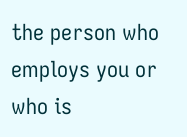the person who employs you or who is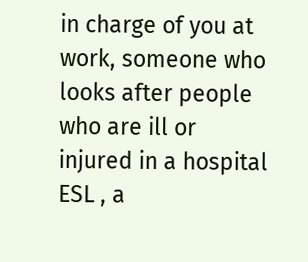in charge of you at work, someone who looks after people who are ill or injured in a hospital ESL , a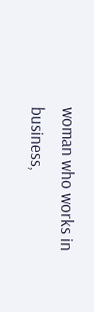woman who works in business,